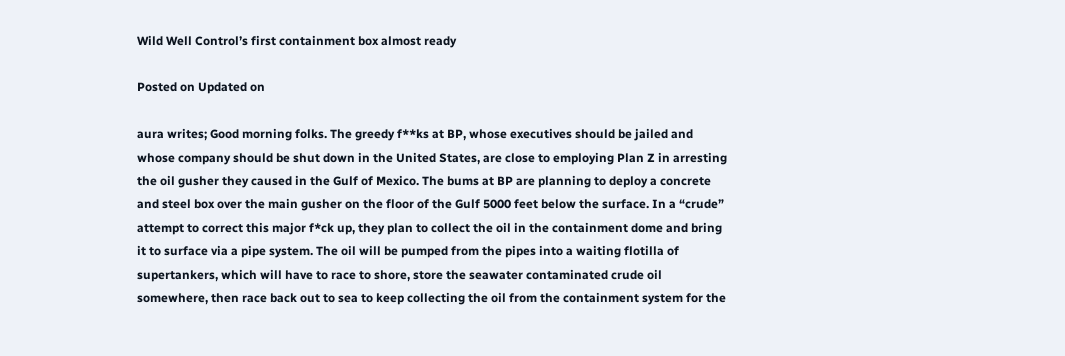Wild Well Control’s first containment box almost ready

Posted on Updated on

aura writes; Good morning folks. The greedy f**ks at BP, whose executives should be jailed and whose company should be shut down in the United States, are close to employing Plan Z in arresting the oil gusher they caused in the Gulf of Mexico. The bums at BP are planning to deploy a concrete and steel box over the main gusher on the floor of the Gulf 5000 feet below the surface. In a “crude” attempt to correct this major f*ck up, they plan to collect the oil in the containment dome and bring it to surface via a pipe system. The oil will be pumped from the pipes into a waiting flotilla of supertankers, which will have to race to shore, store the seawater contaminated crude oil somewhere, then race back out to sea to keep collecting the oil from the containment system for the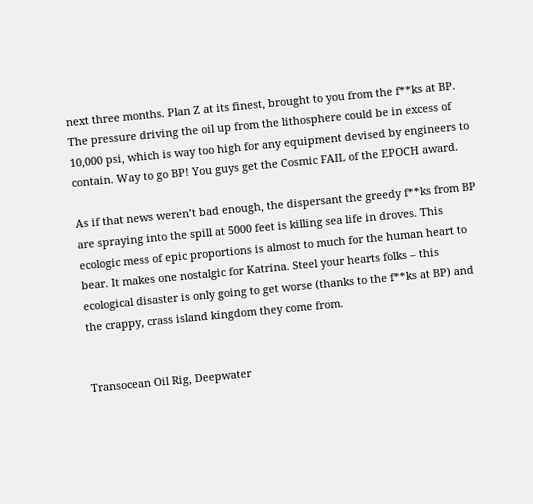next three months. Plan Z at its finest, brought to you from the f**ks at BP. The pressure driving the oil up from the lithosphere could be in excess of 10,000 psi, which is way too high for any equipment devised by engineers to contain. Way to go BP! You guys get the Cosmic FAIL of the EPOCH award.

As if that news weren’t bad enough, the dispersant the greedy f**ks from BP are spraying into the spill at 5000 feet is killing sea life in droves. This ecologic mess of epic proportions is almost to much for the human heart to bear. It makes one nostalgic for Katrina. Steel your hearts folks – this ecological disaster is only going to get worse (thanks to the f**ks at BP) and the crappy, crass island kingdom they come from.


Transocean Oil Rig, Deepwater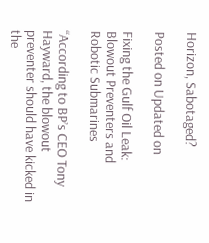Horizon, Sabotaged?

Posted on Updated on

Fixing the Gulf Oil Leak: Blowout Preventers and Robotic Submarines

“According to BP’s CEO Tony Hayward, the blowout preventer should have kicked in the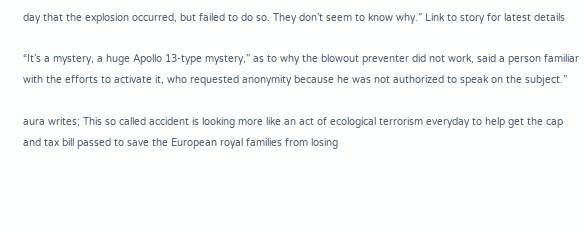day that the explosion occurred, but failed to do so. They don’t seem to know why.” Link to story for latest details

“It’s a mystery, a huge Apollo 13-type mystery,” as to why the blowout preventer did not work, said a person familiar with the efforts to activate it, who requested anonymity because he was not authorized to speak on the subject.”

aura writes; This so called accident is looking more like an act of ecological terrorism everyday to help get the cap and tax bill passed to save the European royal families from losing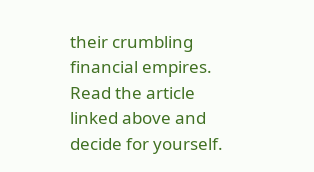their crumbling financial empires. Read the article linked above and decide for yourself.